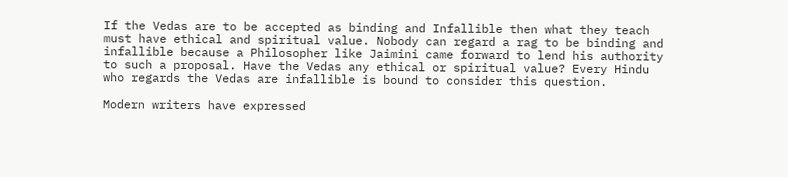If the Vedas are to be accepted as binding and Infallible then what they teach must have ethical and spiritual value. Nobody can regard a rag to be binding and infallible because a Philosopher like Jaimini came forward to lend his authority to such a proposal. Have the Vedas any ethical or spiritual value? Every Hindu who regards the Vedas are infallible is bound to consider this question.

Modern writers have expressed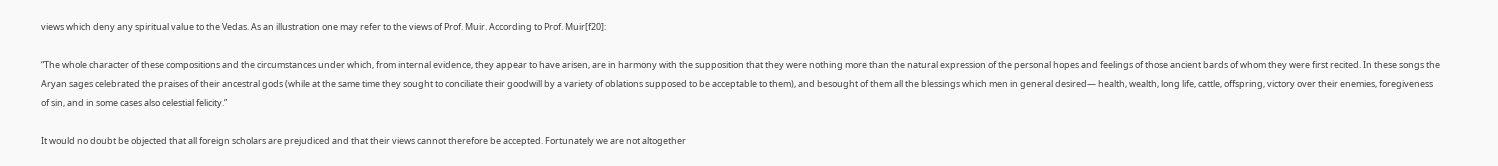views which deny any spiritual value to the Vedas. As an illustration one may refer to the views of Prof. Muir. According to Prof. Muir[f20]:

“The whole character of these compositions and the circumstances under which, from internal evidence, they appear to have arisen, are in harmony with the supposition that they were nothing more than the natural expression of the personal hopes and feelings of those ancient bards of whom they were first recited. In these songs the Aryan sages celebrated the praises of their ancestral gods (while at the same time they sought to conciliate their goodwill by a variety of oblations supposed to be acceptable to them), and besought of them all the blessings which men in general desired— health, wealth, long life, cattle, offspring, victory over their enemies, foregiveness of sin, and in some cases also celestial felicity.”

It would no doubt be objected that all foreign scholars are prejudiced and that their views cannot therefore be accepted. Fortunately we are not altogether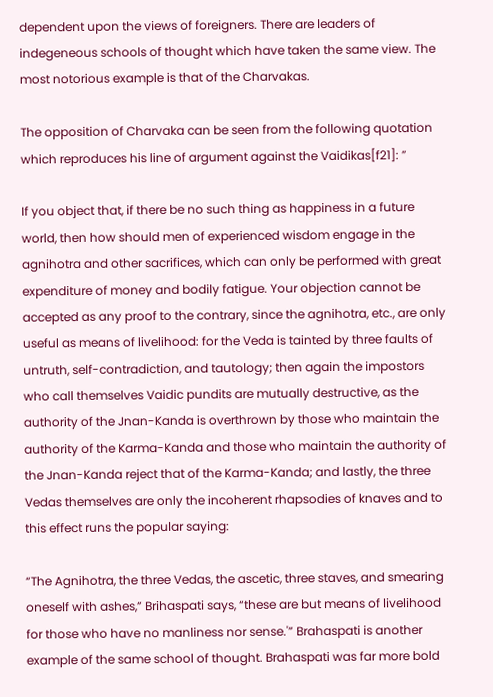dependent upon the views of foreigners. There are leaders of indegeneous schools of thought which have taken the same view. The most notorious example is that of the Charvakas.

The opposition of Charvaka can be seen from the following quotation which reproduces his line of argument against the Vaidikas[f21]: ”

If you object that, if there be no such thing as happiness in a future world, then how should men of experienced wisdom engage in the agnihotra and other sacrifices, which can only be performed with great expenditure of money and bodily fatigue. Your objection cannot be accepted as any proof to the contrary, since the agnihotra, etc., are only useful as means of livelihood: for the Veda is tainted by three faults of untruth, self-contradiction, and tautology; then again the impostors who call themselves Vaidic pundits are mutually destructive, as the authority of the Jnan-Kanda is overthrown by those who maintain the authority of the Karma-Kanda and those who maintain the authority of the Jnan-Kanda reject that of the Karma-Kanda; and lastly, the three Vedas themselves are only the incoherent rhapsodies of knaves and to this effect runs the popular saying:

“The Agnihotra, the three Vedas, the ascetic, three staves, and smearing oneself with ashes,” Brihaspati says, “these are but means of livelihood for those who have no manliness nor sense.'” Brahaspati is another example of the same school of thought. Brahaspati was far more bold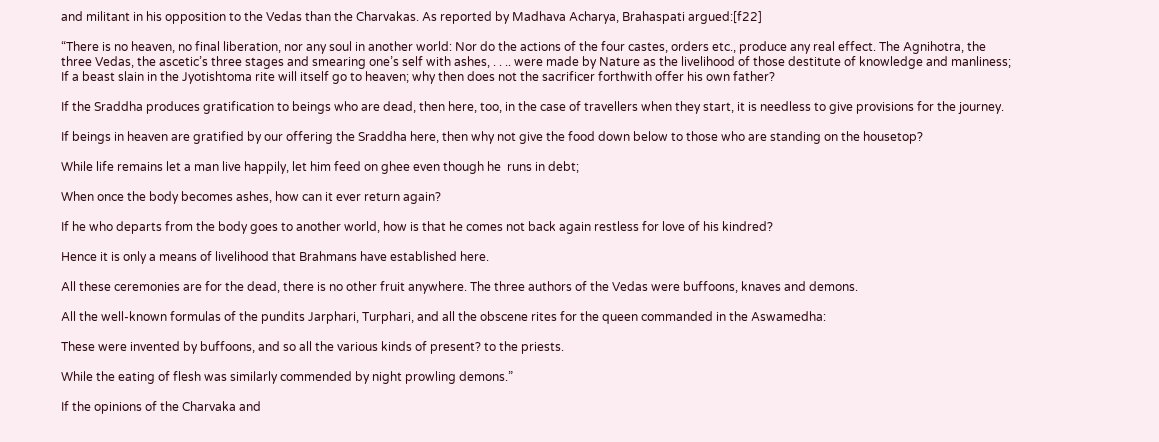and militant in his opposition to the Vedas than the Charvakas. As reported by Madhava Acharya, Brahaspati argued:[f22]

“There is no heaven, no final liberation, nor any soul in another world: Nor do the actions of the four castes, orders etc., produce any real effect. The Agnihotra, the three Vedas, the ascetic’s three stages and smearing one’s self with ashes, . . .. were made by Nature as the livelihood of those destitute of knowledge and manliness; If a beast slain in the Jyotishtoma rite will itself go to heaven; why then does not the sacrificer forthwith offer his own father?

If the Sraddha produces gratification to beings who are dead, then here, too, in the case of travellers when they start, it is needless to give provisions for the journey.

If beings in heaven are gratified by our offering the Sraddha here, then why not give the food down below to those who are standing on the housetop?

While life remains let a man live happily, let him feed on ghee even though he  runs in debt;

When once the body becomes ashes, how can it ever return again?

If he who departs from the body goes to another world, how is that he comes not back again restless for love of his kindred?

Hence it is only a means of livelihood that Brahmans have established here.

All these ceremonies are for the dead, there is no other fruit anywhere. The three authors of the Vedas were buffoons, knaves and demons.

All the well-known formulas of the pundits Jarphari, Turphari, and all the obscene rites for the queen commanded in the Aswamedha:

These were invented by buffoons, and so all the various kinds of present? to the priests.

While the eating of flesh was similarly commended by night prowling demons.”

If the opinions of the Charvaka and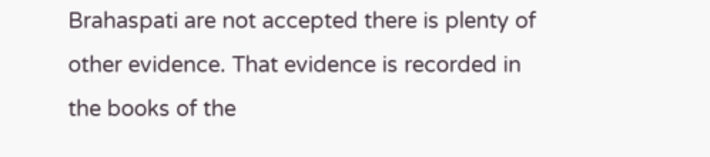Brahaspati are not accepted there is plenty of other evidence. That evidence is recorded in the books of the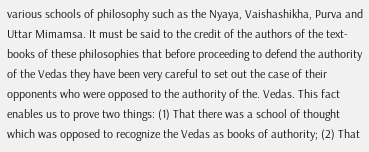various schools of philosophy such as the Nyaya, Vaishashikha, Purva and Uttar Mimamsa. It must be said to the credit of the authors of the text-books of these philosophies that before proceeding to defend the authority of the Vedas they have been very careful to set out the case of their opponents who were opposed to the authority of the. Vedas. This fact enables us to prove two things: (1) That there was a school of thought which was opposed to recognize the Vedas as books of authority; (2) That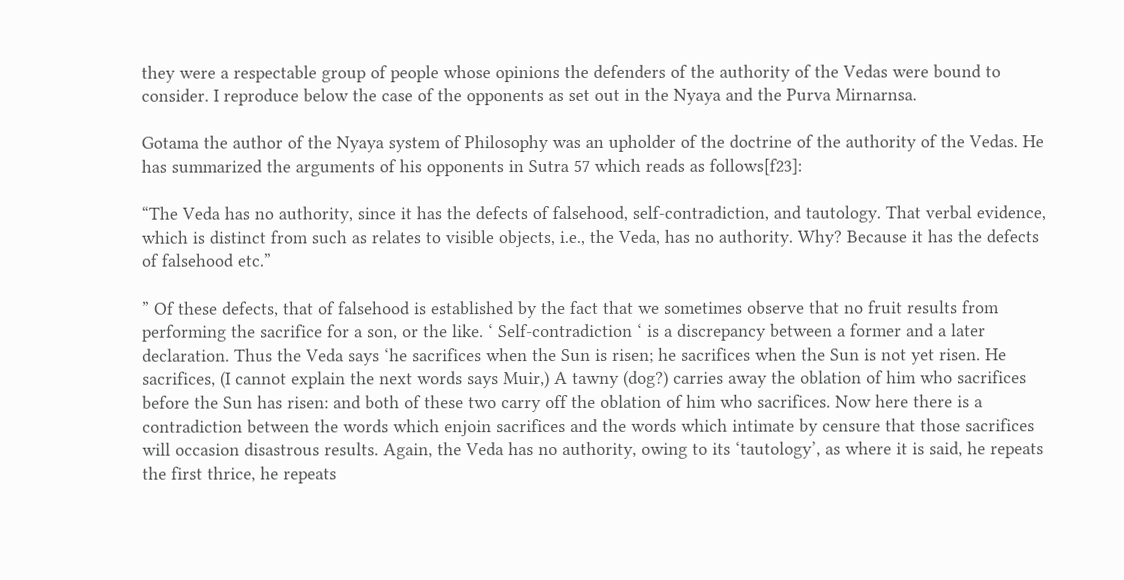they were a respectable group of people whose opinions the defenders of the authority of the Vedas were bound to consider. I reproduce below the case of the opponents as set out in the Nyaya and the Purva Mirnarnsa.

Gotama the author of the Nyaya system of Philosophy was an upholder of the doctrine of the authority of the Vedas. He has summarized the arguments of his opponents in Sutra 57 which reads as follows[f23]:

“The Veda has no authority, since it has the defects of falsehood, self-contradiction, and tautology. That verbal evidence, which is distinct from such as relates to visible objects, i.e., the Veda, has no authority. Why? Because it has the defects of falsehood etc.”

” Of these defects, that of falsehood is established by the fact that we sometimes observe that no fruit results from performing the sacrifice for a son, or the like. ‘ Self-contradiction ‘ is a discrepancy between a former and a later declaration. Thus the Veda says ‘he sacrifices when the Sun is risen; he sacrifices when the Sun is not yet risen. He sacrifices, (I cannot explain the next words says Muir,) A tawny (dog?) carries away the oblation of him who sacrifices before the Sun has risen: and both of these two carry off the oblation of him who sacrifices. Now here there is a contradiction between the words which enjoin sacrifices and the words which intimate by censure that those sacrifices will occasion disastrous results. Again, the Veda has no authority, owing to its ‘tautology’, as where it is said, he repeats the first thrice, he repeats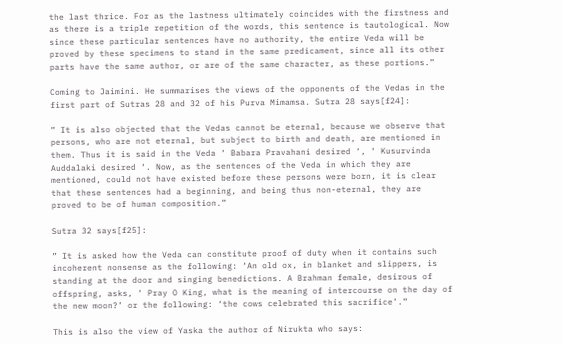the last thrice. For as the lastness ultimately coincides with the firstness and as there is a triple repetition of the words, this sentence is tautological. Now since these particular sentences have no authority, the entire Veda will be proved by these specimens to stand in the same predicament, since all its other parts have the same author, or are of the same character, as these portions.”

Coming to Jaimini. He summarises the views of the opponents of the Vedas in the first part of Sutras 28 and 32 of his Purva Mimamsa. Sutra 28 says[f24]:

” It is also objected that the Vedas cannot be eternal, because we observe that persons, who are not eternal, but subject to birth and death, are mentioned in them. Thus it is said in the Veda ‘ Babara Pravahani desired ‘, ‘ Kusurvinda Auddalaki desired ‘. Now, as the sentences of the Veda in which they are mentioned, could not have existed before these persons were born, it is clear that these sentences had a beginning, and being thus non-eternal, they are proved to be of human composition.”

Sutra 32 says[f25]:

” It is asked how the Veda can constitute proof of duty when it contains such incoherent nonsense as the following: ‘An old ox, in blanket and slippers, is standing at the door and singing benedictions. A Brahman female, desirous of offspring, asks, ‘ Pray O King, what is the meaning of intercourse on the day of the new moon?’ or the following: ‘the cows celebrated this sacrifice’.”

This is also the view of Yaska the author of Nirukta who says: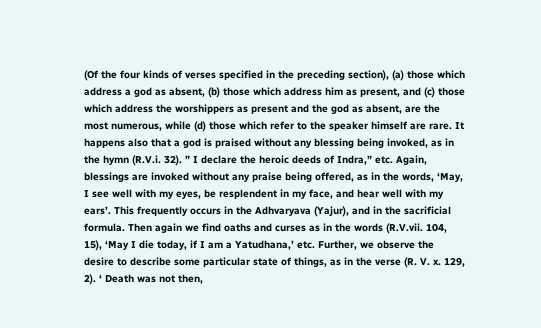(Of the four kinds of verses specified in the preceding section), (a) those which address a god as absent, (b) those which address him as present, and (c) those which address the worshippers as present and the god as absent, are the most numerous, while (d) those which refer to the speaker himself are rare. It happens also that a god is praised without any blessing being invoked, as in the hymn (R.V.i. 32). ” I declare the heroic deeds of Indra,” etc. Again, blessings are invoked without any praise being offered, as in the words, ‘May, I see well with my eyes, be resplendent in my face, and hear well with my ears’. This frequently occurs in the Adhvaryava (Yajur), and in the sacrificial formula. Then again we find oaths and curses as in the words (R.V.vii. 104, 15), ‘May I die today, if I am a Yatudhana,’ etc. Further, we observe the desire to describe some particular state of things, as in the verse (R. V. x. 129, 2). ‘ Death was not then,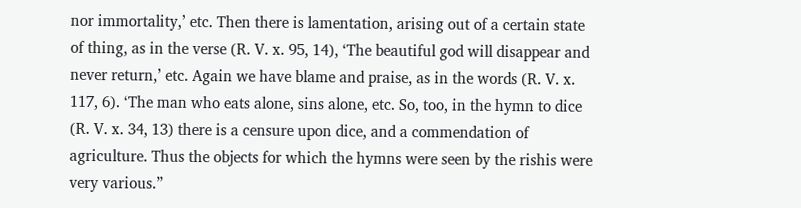nor immortality,’ etc. Then there is lamentation, arising out of a certain state of thing, as in the verse (R. V. x. 95, 14), ‘The beautiful god will disappear and never return,’ etc. Again we have blame and praise, as in the words (R. V. x. 117, 6). ‘The man who eats alone, sins alone, etc. So, too, in the hymn to dice (R. V. x. 34, 13) there is a censure upon dice, and a commendation of agriculture. Thus the objects for which the hymns were seen by the rishis were very various.”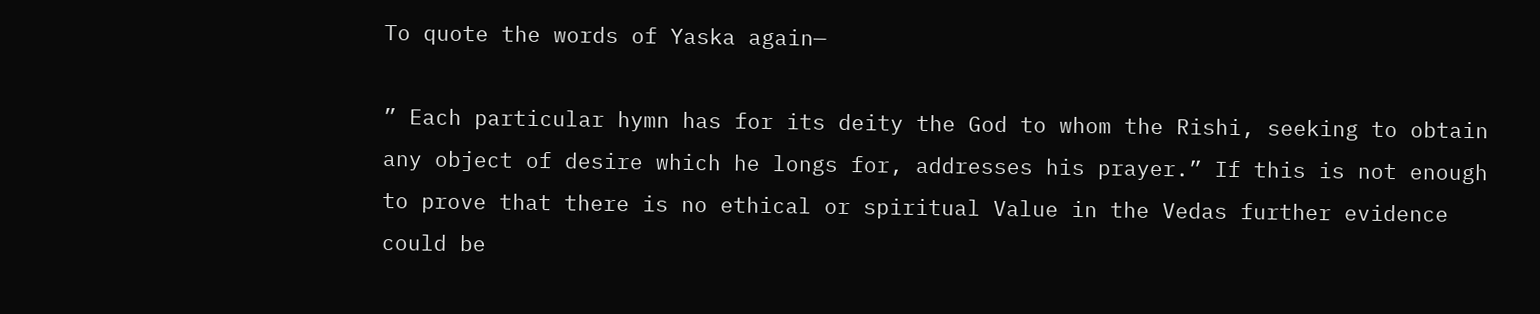To quote the words of Yaska again—

” Each particular hymn has for its deity the God to whom the Rishi, seeking to obtain any object of desire which he longs for, addresses his prayer.” If this is not enough to prove that there is no ethical or spiritual Value in the Vedas further evidence could be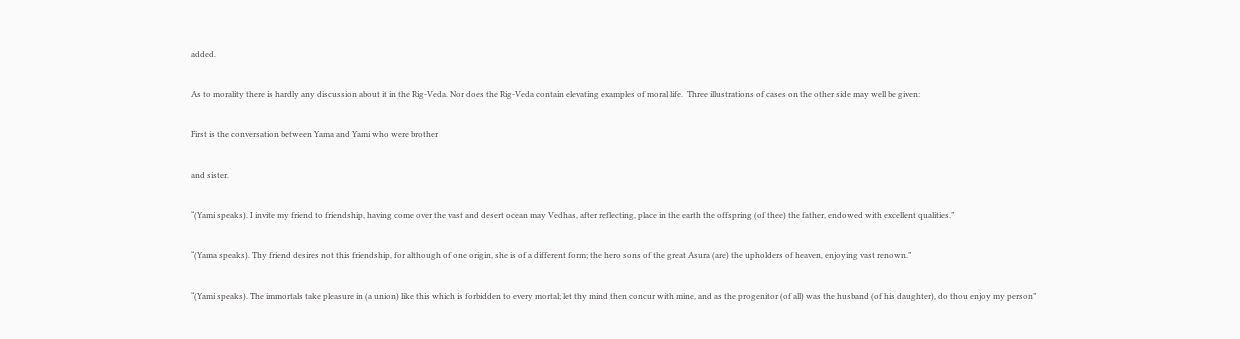added.

As to morality there is hardly any discussion about it in the Rig-Veda. Nor does the Rig-Veda contain elevating examples of moral life.  Three illustrations of cases on the other side may well be given:

First is the conversation between Yama and Yami who were brother

and sister.

“(Yami speaks). I invite my friend to friendship, having come over the vast and desert ocean may Vedhas, after reflecting, place in the earth the offspring (of thee) the father, endowed with excellent qualities.”

“(Yama speaks). Thy friend desires not this friendship, for although of one origin, she is of a different form; the hero sons of the great Asura (are) the upholders of heaven, enjoying vast renown.”

“(Yami speaks). The immortals take pleasure in (a union) like this which is forbidden to every mortal; let thy mind then concur with mine, and as the progenitor (of all) was the husband (of his daughter), do thou enjoy my person”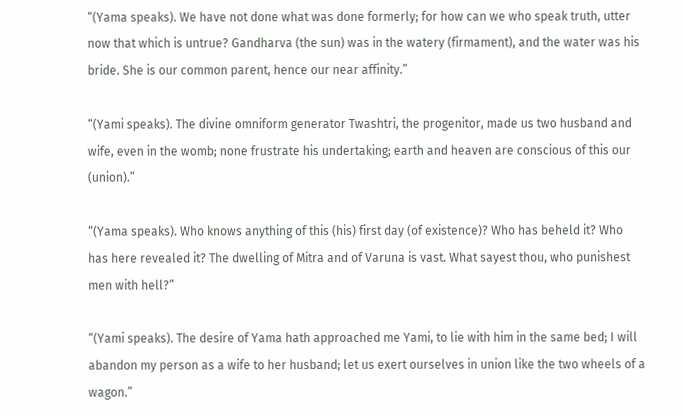“(Yama speaks). We have not done what was done formerly; for how can we who speak truth, utter now that which is untrue? Gandharva (the sun) was in the watery (firmament), and the water was his bride. She is our common parent, hence our near affinity.”

“(Yami speaks). The divine omniform generator Twashtri, the progenitor, made us two husband and wife, even in the womb; none frustrate his undertaking; earth and heaven are conscious of this our (union).”

“(Yama speaks). Who knows anything of this (his) first day (of existence)? Who has beheld it? Who has here revealed it? The dwelling of Mitra and of Varuna is vast. What sayest thou, who punishest men with hell?”

“(Yami speaks). The desire of Yama hath approached me Yami, to lie with him in the same bed; I will abandon my person as a wife to her husband; let us exert ourselves in union like the two wheels of a wagon.”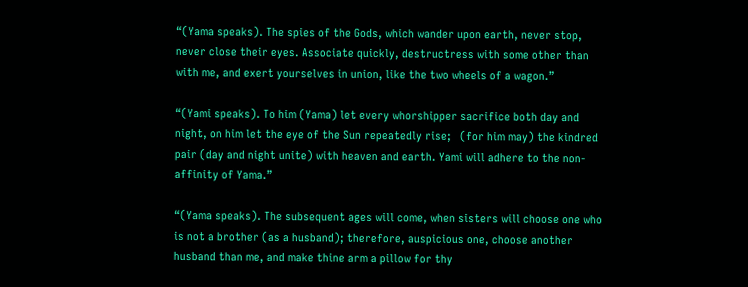“(Yama speaks). The spies of the Gods, which wander upon earth, never stop, never close their eyes. Associate quickly, destructress with some other than with me, and exert yourselves in union, like the two wheels of a wagon.”

“(Yami speaks). To him (Yama) let every whorshipper sacrifice both day and night, on him let the eye of the Sun repeatedly rise;   (for him may) the kindred pair (day and night unite) with heaven and earth. Yami will adhere to the non-affinity of Yama.”

“(Yama speaks). The subsequent ages will come, when sisters will choose one who is not a brother (as a husband); therefore, auspicious one, choose another husband than me, and make thine arm a pillow for thy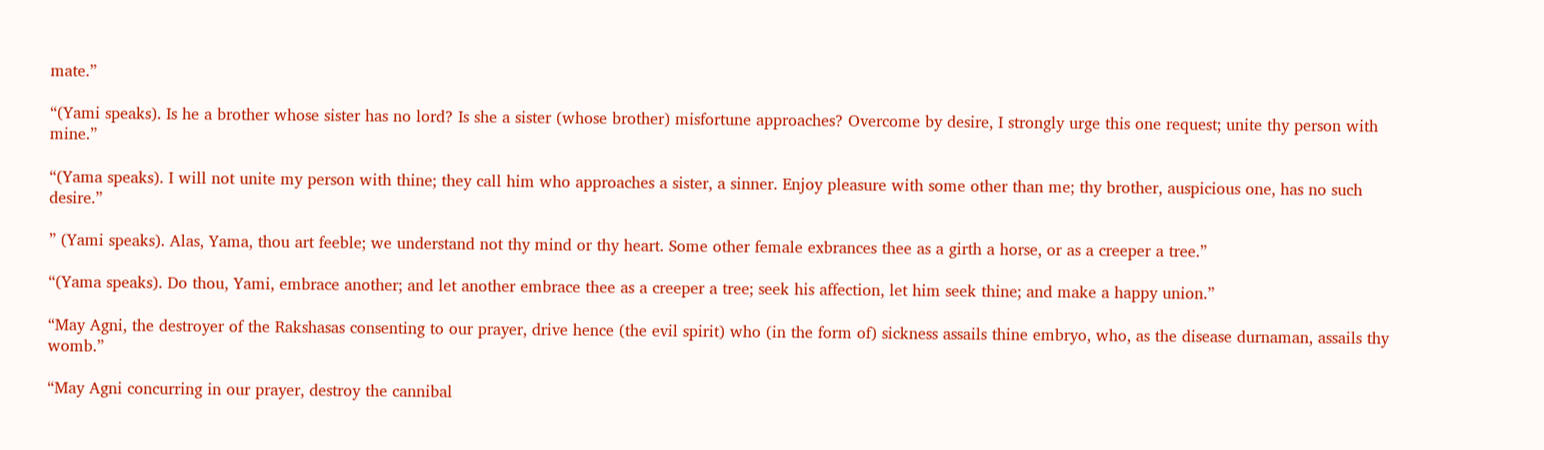mate.”

“(Yami speaks). Is he a brother whose sister has no lord? Is she a sister (whose brother) misfortune approaches? Overcome by desire, I strongly urge this one request; unite thy person with mine.”

“(Yama speaks). I will not unite my person with thine; they call him who approaches a sister, a sinner. Enjoy pleasure with some other than me; thy brother, auspicious one, has no such desire.”

” (Yami speaks). Alas, Yama, thou art feeble; we understand not thy mind or thy heart. Some other female exbrances thee as a girth a horse, or as a creeper a tree.”

“(Yama speaks). Do thou, Yami, embrace another; and let another embrace thee as a creeper a tree; seek his affection, let him seek thine; and make a happy union.”

“May Agni, the destroyer of the Rakshasas consenting to our prayer, drive hence (the evil spirit) who (in the form of) sickness assails thine embryo, who, as the disease durnaman, assails thy womb.”

“May Agni concurring in our prayer, destroy the cannibal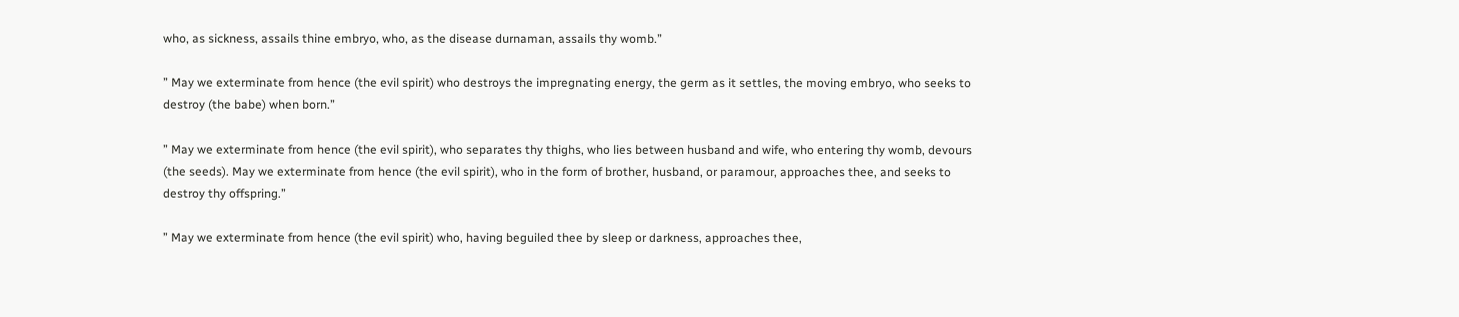who, as sickness, assails thine embryo, who, as the disease durnaman, assails thy womb.”

” May we exterminate from hence (the evil spirit) who destroys the impregnating energy, the germ as it settles, the moving embryo, who seeks to destroy (the babe) when born.”

” May we exterminate from hence (the evil spirit), who separates thy thighs, who lies between husband and wife, who entering thy womb, devours (the seeds). May we exterminate from hence (the evil spirit), who in the form of brother, husband, or paramour, approaches thee, and seeks to destroy thy offspring.”

” May we exterminate from hence (the evil spirit) who, having beguiled thee by sleep or darkness, approaches thee,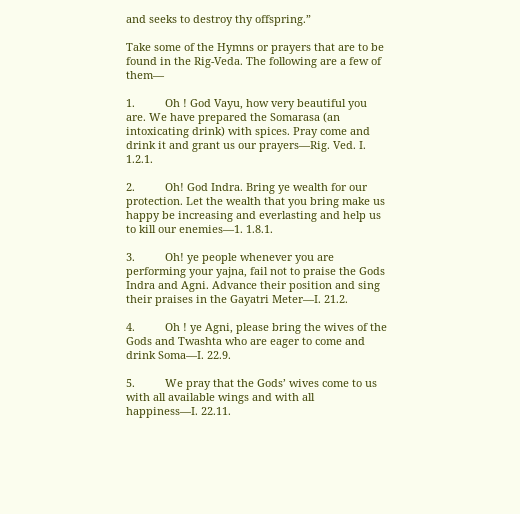and seeks to destroy thy offspring.”

Take some of the Hymns or prayers that are to be found in the Rig-Veda. The following are a few of them—

1.          Oh ! God Vayu, how very beautiful you are. We have prepared the Somarasa (an intoxicating drink) with spices. Pray come and drink it and grant us our prayers—Rig. Ved. I. 1.2.1.

2.          Oh! God Indra. Bring ye wealth for our protection. Let the wealth that you bring make us happy be increasing and everlasting and help us to kill our enemies—1. 1.8.1.

3.          Oh! ye people whenever you are performing your yajna, fail not to praise the Gods Indra and Agni. Advance their position and sing their praises in the Gayatri Meter—I. 21.2.

4.          Oh ! ye Agni, please bring the wives of the Gods and Twashta who are eager to come and drink Soma—I. 22.9.

5.          We pray that the Gods’ wives come to us with all available wings and with all happiness—I. 22.11.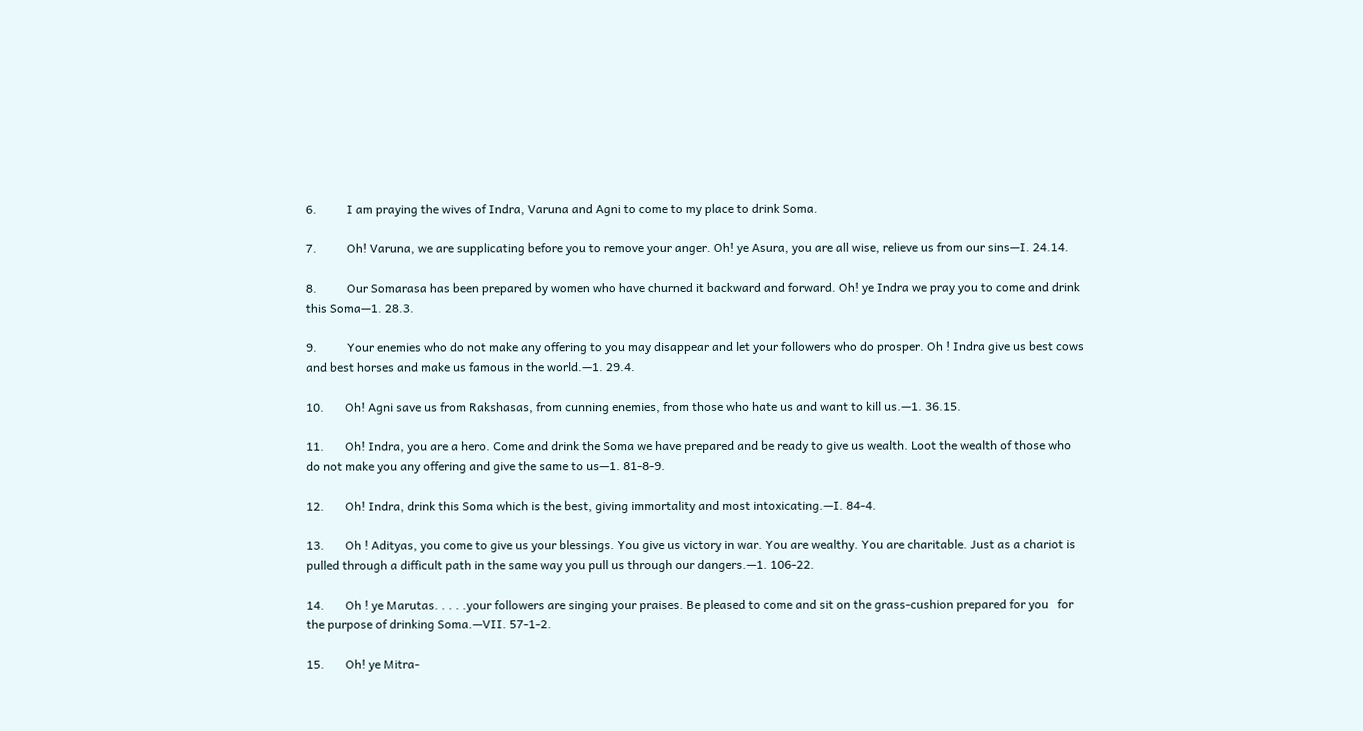6.          I am praying the wives of Indra, Varuna and Agni to come to my place to drink Soma.

7.          Oh! Varuna, we are supplicating before you to remove your anger. Oh! ye Asura, you are all wise, relieve us from our sins—I. 24.14.

8.          Our Somarasa has been prepared by women who have churned it backward and forward. Oh! ye Indra we pray you to come and drink this Soma—1. 28.3.

9.          Your enemies who do not make any offering to you may disappear and let your followers who do prosper. Oh ! Indra give us best cows and best horses and make us famous in the world.—1. 29.4.

10.       Oh! Agni save us from Rakshasas, from cunning enemies, from those who hate us and want to kill us.—1. 36.15.

11.       Oh! Indra, you are a hero. Come and drink the Soma we have prepared and be ready to give us wealth. Loot the wealth of those who do not make you any offering and give the same to us—1. 81-8-9.

12.       Oh! Indra, drink this Soma which is the best, giving immortality and most intoxicating.—I. 84-4.

13.       Oh ! Adityas, you come to give us your blessings. You give us victory in war. You are wealthy. You are charitable. Just as a chariot is pulled through a difficult path in the same way you pull us through our dangers.—1. 106-22.

14.       Oh ! ye Marutas. . . . .your followers are singing your praises. Be pleased to come and sit on the grass-cushion prepared for you   for the purpose of drinking Soma.—VII. 57-1-2.

15.       Oh! ye Mitra-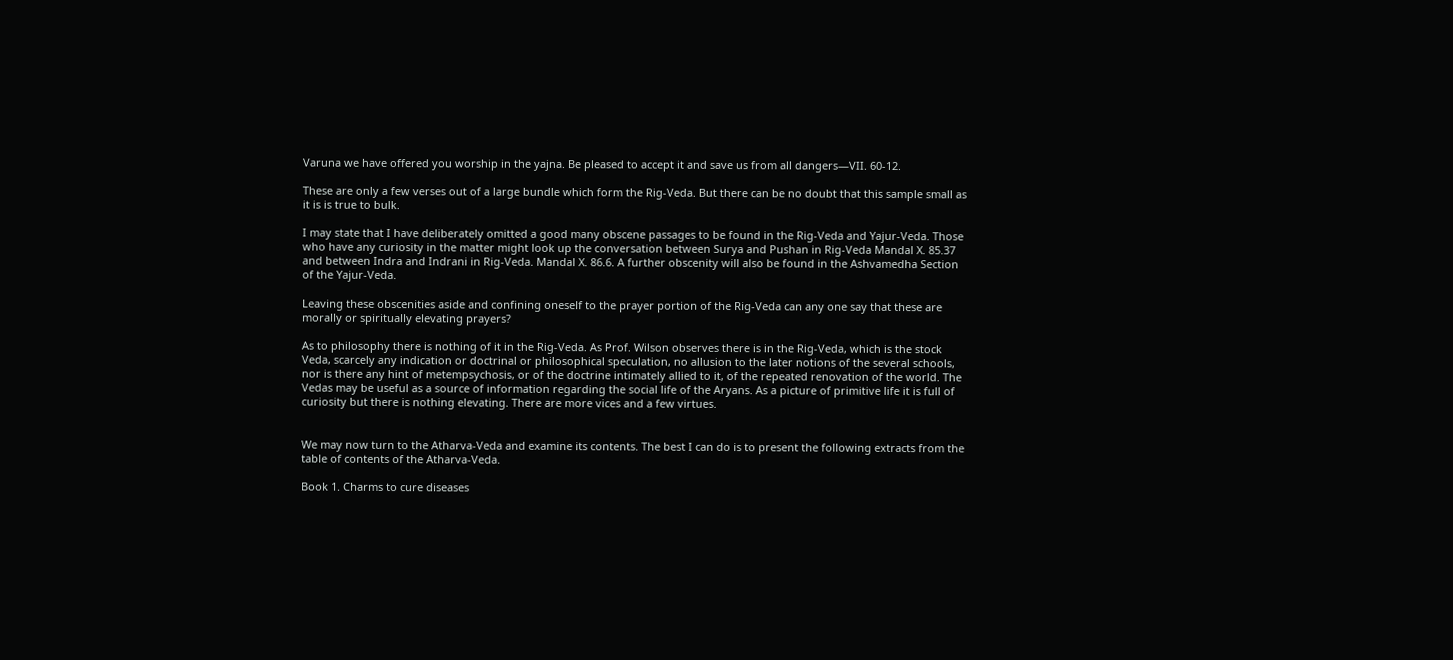Varuna we have offered you worship in the yajna. Be pleased to accept it and save us from all dangers—VII. 60-12.

These are only a few verses out of a large bundle which form the Rig-Veda. But there can be no doubt that this sample small as it is is true to bulk.

I may state that I have deliberately omitted a good many obscene passages to be found in the Rig-Veda and Yajur-Veda. Those who have any curiosity in the matter might look up the conversation between Surya and Pushan in Rig-Veda Mandal X. 85.37 and between Indra and Indrani in Rig-Veda. Mandal X. 86.6. A further obscenity will also be found in the Ashvamedha Section of the Yajur-Veda.

Leaving these obscenities aside and confining oneself to the prayer portion of the Rig-Veda can any one say that these are morally or spiritually elevating prayers?

As to philosophy there is nothing of it in the Rig-Veda. As Prof. Wilson observes there is in the Rig-Veda, which is the stock Veda, scarcely any indication or doctrinal or philosophical speculation, no allusion to the later notions of the several schools, nor is there any hint of metempsychosis, or of the doctrine intimately allied to it, of the repeated renovation of the world. The Vedas may be useful as a source of information regarding the social life of the Aryans. As a picture of primitive life it is full of curiosity but there is nothing elevating. There are more vices and a few virtues.


We may now turn to the Atharva-Veda and examine its contents. The best I can do is to present the following extracts from the table of contents of the Atharva-Veda.

Book 1. Charms to cure diseases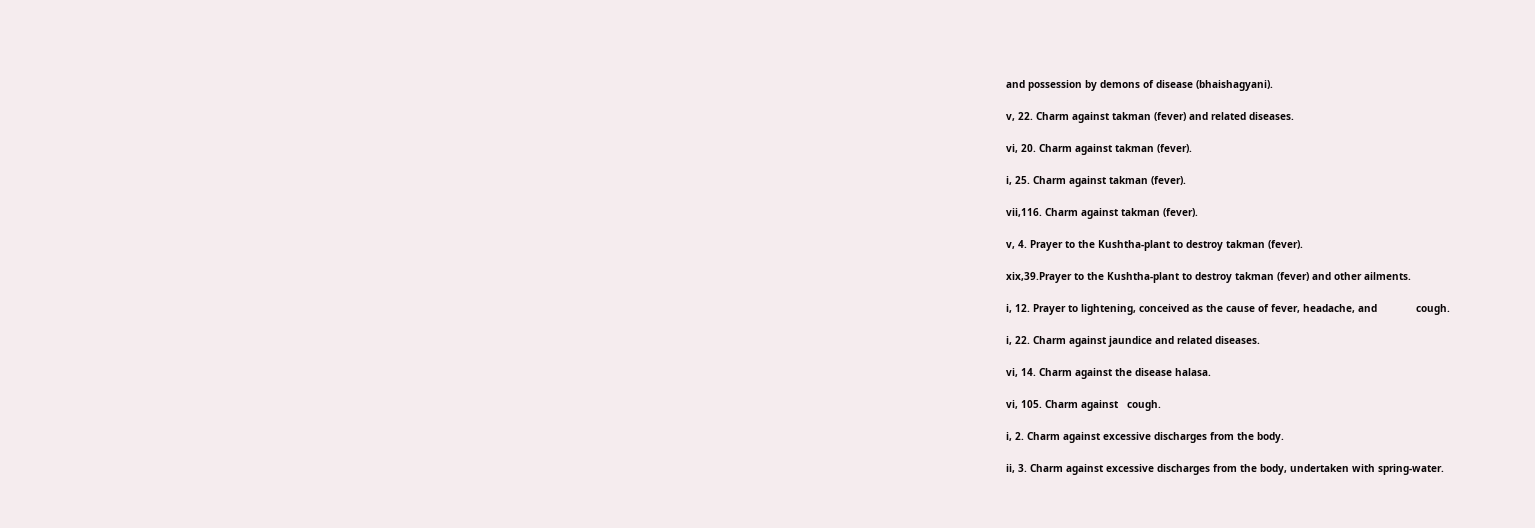and possession by demons of disease (bhaishagyani).

v, 22. Charm against takman (fever) and related diseases.

vi, 20. Charm against takman (fever).

i, 25. Charm against takman (fever).

vii,116. Charm against takman (fever).

v, 4. Prayer to the Kushtha-plant to destroy takman (fever).

xix,39.Prayer to the Kushtha-plant to destroy takman (fever) and other ailments.

i, 12. Prayer to lightening, conceived as the cause of fever, headache, and             cough.

i, 22. Charm against jaundice and related diseases.

vi, 14. Charm against the disease halasa.

vi, 105. Charm against   cough.

i, 2. Charm against excessive discharges from the body.

ii, 3. Charm against excessive discharges from the body, undertaken with spring-water.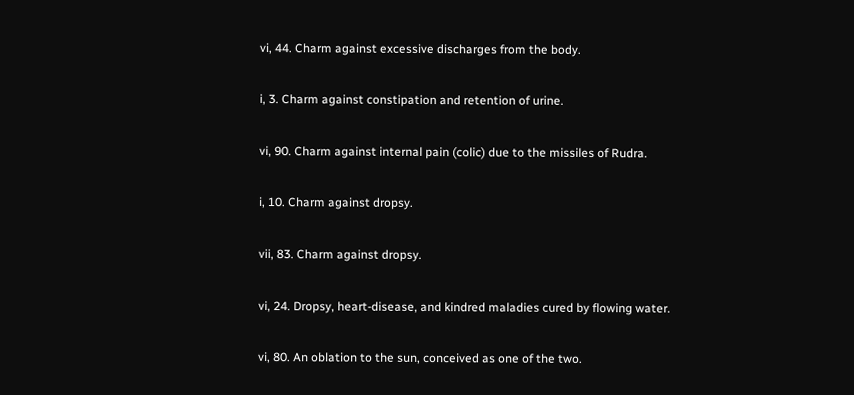vi, 44. Charm against excessive discharges from the body.

i, 3. Charm against constipation and retention of urine.

vi, 90. Charm against internal pain (colic) due to the missiles of Rudra.

i, 10. Charm against dropsy.

vii, 83. Charm against dropsy.

vi, 24. Dropsy, heart-disease, and kindred maladies cured by flowing water.

vi, 80. An oblation to the sun, conceived as one of the two.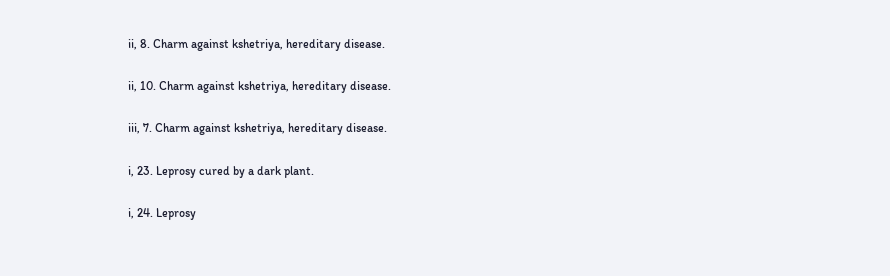ii, 8. Charm against kshetriya, hereditary disease.

ii, 10. Charm against kshetriya, hereditary disease.

iii, 7. Charm against kshetriya, hereditary disease.

i, 23. Leprosy cured by a dark plant.

i, 24. Leprosy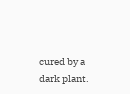cured by a dark plant.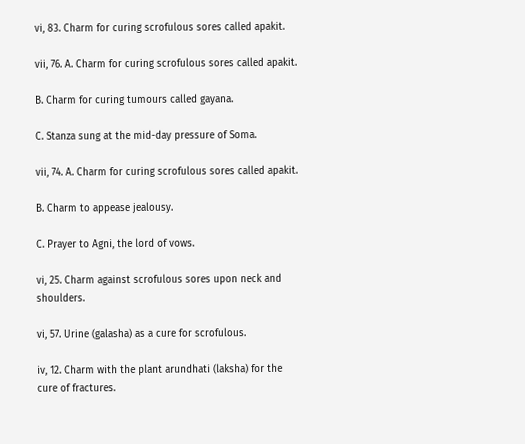vi, 83. Charm for curing scrofulous sores called apakit.

vii, 76. A. Charm for curing scrofulous sores called apakit.

B. Charm for curing tumours called gayana.

C. Stanza sung at the mid-day pressure of Soma.

vii, 74. A. Charm for curing scrofulous sores called apakit.

B. Charm to appease jealousy.

C. Prayer to Agni, the lord of vows.

vi, 25. Charm against scrofulous sores upon neck and shoulders.

vi, 57. Urine (galasha) as a cure for scrofulous.

iv, 12. Charm with the plant arundhati (laksha) for the cure of fractures.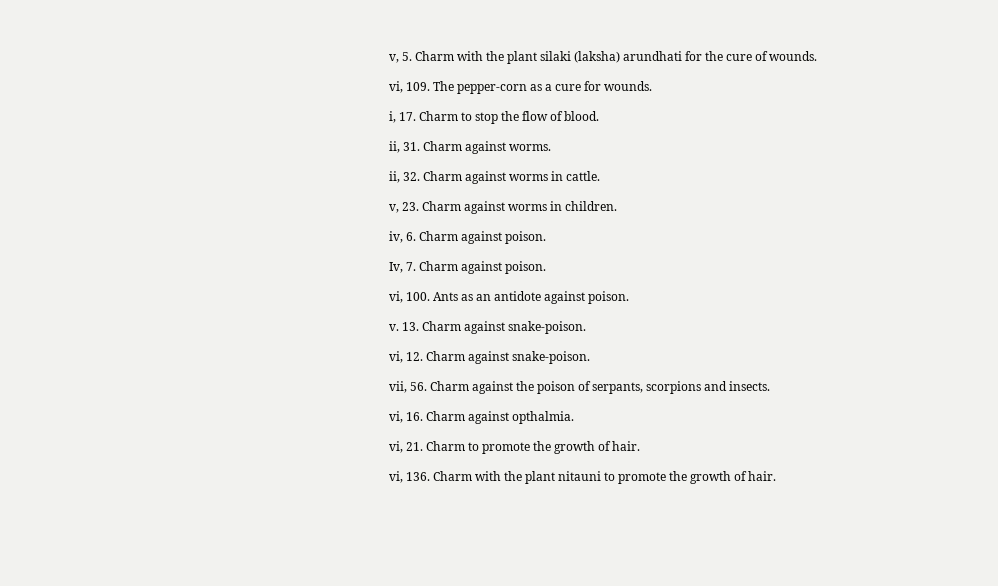v, 5. Charm with the plant silaki (laksha) arundhati for the cure of wounds.

vi, 109. The pepper-corn as a cure for wounds.

i, 17. Charm to stop the flow of blood.

ii, 31. Charm against worms.

ii, 32. Charm against worms in cattle.

v, 23. Charm against worms in children.

iv, 6. Charm against poison.

Iv, 7. Charm against poison.

vi, 100. Ants as an antidote against poison.

v. 13. Charm against snake-poison.

vi, 12. Charm against snake-poison.

vii, 56. Charm against the poison of serpants, scorpions and insects.

vi, 16. Charm against opthalmia.

vi, 21. Charm to promote the growth of hair.

vi, 136. Charm with the plant nitauni to promote the growth of hair.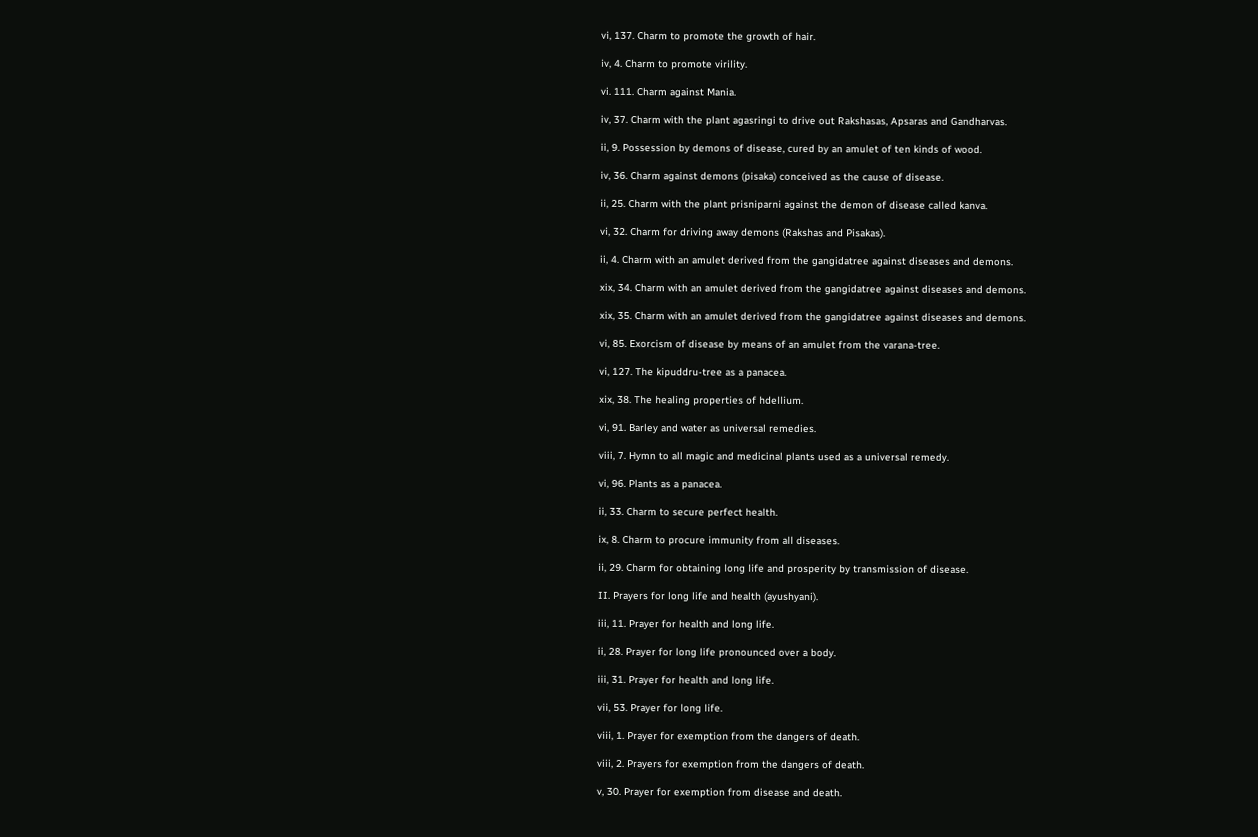vi, 137. Charm to promote the growth of hair.

iv, 4. Charm to promote virility.

vi. 111. Charm against Mania.

iv, 37. Charm with the plant agasringi to drive out Rakshasas, Apsaras and Gandharvas.

ii, 9. Possession by demons of disease, cured by an amulet of ten kinds of wood.

iv, 36. Charm against demons (pisaka) conceived as the cause of disease.

ii, 25. Charm with the plant prisniparni against the demon of disease called kanva.

vi, 32. Charm for driving away demons (Rakshas and Pisakas).

ii, 4. Charm with an amulet derived from the gangidatree against diseases and demons.

xix, 34. Charm with an amulet derived from the gangidatree against diseases and demons.

xix, 35. Charm with an amulet derived from the gangidatree against diseases and demons.

vi, 85. Exorcism of disease by means of an amulet from the varana-tree.

vi, 127. The kipuddru-tree as a panacea.

xix, 38. The healing properties of hdellium.

vi, 91. Barley and water as universal remedies.

viii, 7. Hymn to all magic and medicinal plants used as a universal remedy.

vi, 96. Plants as a panacea.

ii, 33. Charm to secure perfect health.

ix, 8. Charm to procure immunity from all diseases.

ii, 29. Charm for obtaining long life and prosperity by transmission of disease.

II. Prayers for long life and health (ayushyani).

iii, 11. Prayer for health and long life.

ii, 28. Prayer for long life pronounced over a body.

iii, 31. Prayer for health and long life.

vii, 53. Prayer for long life.

viii, 1. Prayer for exemption from the dangers of death.

viii, 2. Prayers for exemption from the dangers of death.

v, 30. Prayer for exemption from disease and death.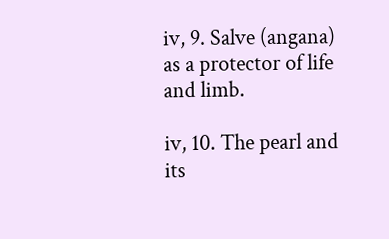iv, 9. Salve (angana) as a protector of life and limb.

iv, 10. The pearl and its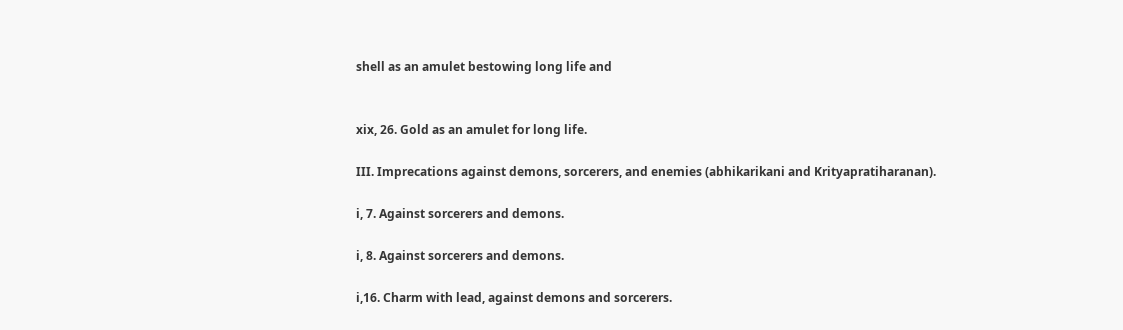shell as an amulet bestowing long life and


xix, 26. Gold as an amulet for long life.

III. Imprecations against demons, sorcerers, and enemies (abhikarikani and Krityapratiharanan).

i, 7. Against sorcerers and demons.

i, 8. Against sorcerers and demons.

i,16. Charm with lead, against demons and sorcerers.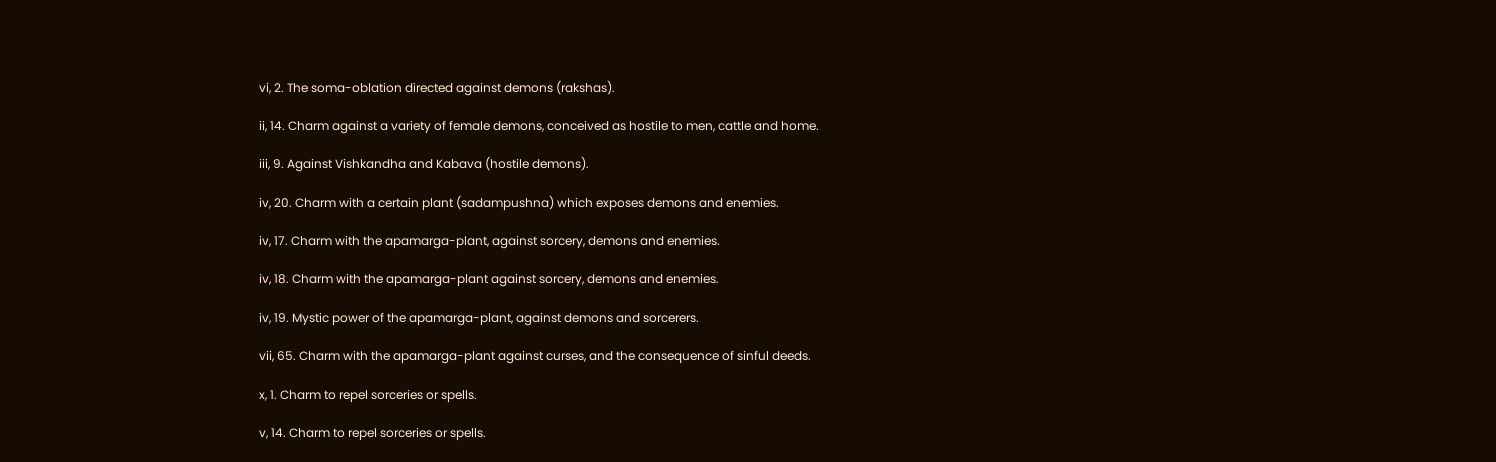vi, 2. The soma-oblation directed against demons (rakshas).

ii, 14. Charm against a variety of female demons, conceived as hostile to men, cattle and home.

iii, 9. Against Vishkandha and Kabava (hostile demons).

iv, 20. Charm with a certain plant (sadampushna) which exposes demons and enemies.

iv, 17. Charm with the apamarga-plant, against sorcery, demons and enemies.

iv, 18. Charm with the apamarga-plant against sorcery, demons and enemies.

iv, 19. Mystic power of the apamarga-plant, against demons and sorcerers.

vii, 65. Charm with the apamarga-plant against curses, and the consequence of sinful deeds.

x, 1. Charm to repel sorceries or spells.

v, 14. Charm to repel sorceries or spells.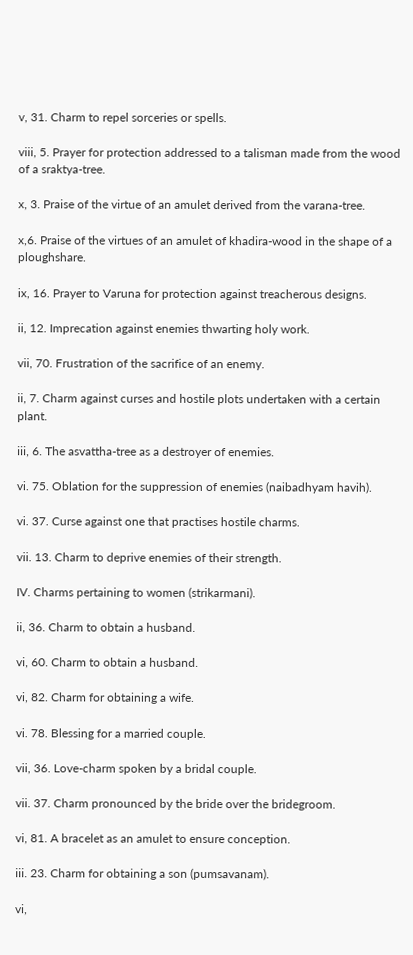v, 31. Charm to repel sorceries or spells.

viii, 5. Prayer for protection addressed to a talisman made from the wood of a sraktya-tree.

x, 3. Praise of the virtue of an amulet derived from the varana-tree.

x,6. Praise of the virtues of an amulet of khadira-wood in the shape of a ploughshare.

ix, 16. Prayer to Varuna for protection against treacherous designs.

ii, 12. Imprecation against enemies thwarting holy work.

vii, 70. Frustration of the sacrifice of an enemy.

ii, 7. Charm against curses and hostile plots undertaken with a certain plant.

iii, 6. The asvattha-tree as a destroyer of enemies.

vi. 75. Oblation for the suppression of enemies (naibadhyam havih).

vi. 37. Curse against one that practises hostile charms.

vii. 13. Charm to deprive enemies of their strength.

IV. Charms pertaining to women (strikarmani).

ii, 36. Charm to obtain a husband.

vi, 60. Charm to obtain a husband.

vi, 82. Charm for obtaining a wife.

vi. 78. Blessing for a married couple.

vii, 36. Love-charm spoken by a bridal couple.

vii. 37. Charm pronounced by the bride over the bridegroom.

vi, 81. A bracelet as an amulet to ensure conception.

iii. 23. Charm for obtaining a son (pumsavanam).

vi,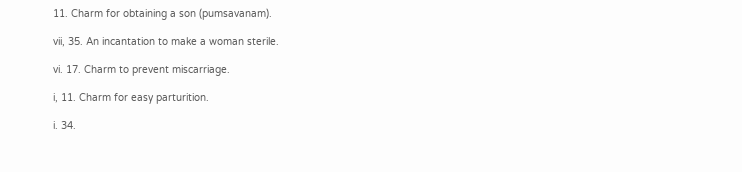11. Charm for obtaining a son (pumsavanam).

vii, 35. An incantation to make a woman sterile.

vi. 17. Charm to prevent miscarriage.

i, 11. Charm for easy parturition.

i. 34.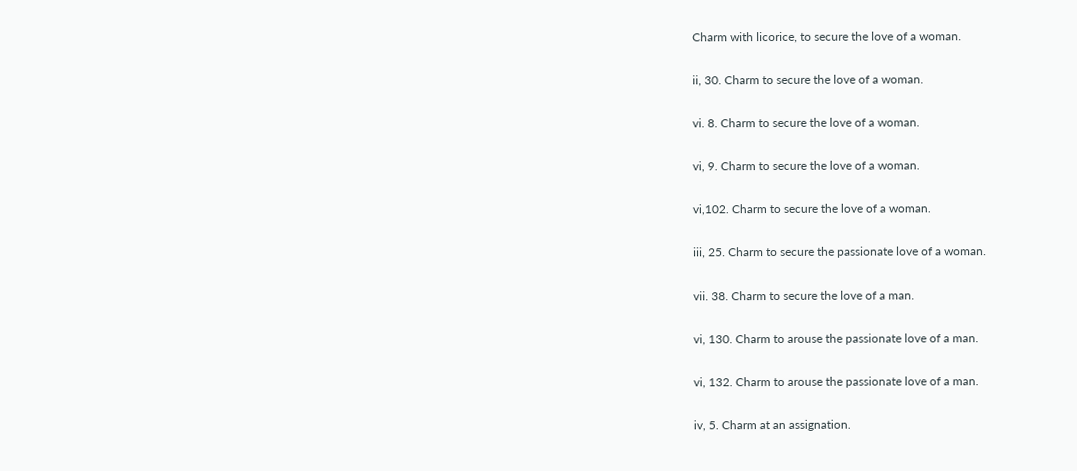Charm with licorice, to secure the love of a woman.

ii, 30. Charm to secure the love of a woman.

vi. 8. Charm to secure the love of a woman.

vi, 9. Charm to secure the love of a woman.

vi,102. Charm to secure the love of a woman.

iii, 25. Charm to secure the passionate love of a woman.

vii. 38. Charm to secure the love of a man.

vi, 130. Charm to arouse the passionate love of a man.

vi, 132. Charm to arouse the passionate love of a man.

iv, 5. Charm at an assignation.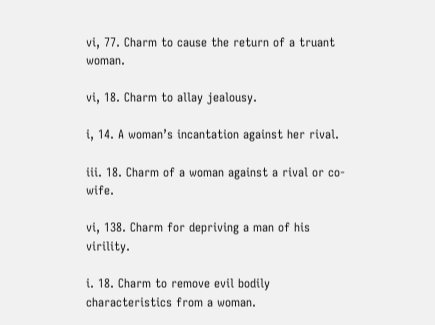vi, 77. Charm to cause the return of a truant woman.

vi, 18. Charm to allay jealousy.

i, 14. A woman’s incantation against her rival.

iii. 18. Charm of a woman against a rival or co-wife.

vi, 138. Charm for depriving a man of his virility.

i. 18. Charm to remove evil bodily characteristics from a woman.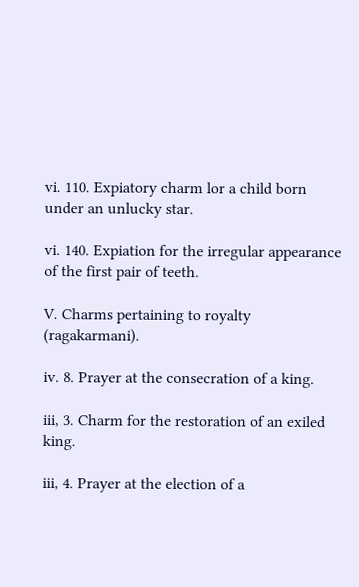vi. 110. Expiatory charm lor a child born under an unlucky star.

vi. 140. Expiation for the irregular appearance of the first pair of teeth.

V. Charms pertaining to royalty (ragakarmani).

iv. 8. Prayer at the consecration of a king.

iii, 3. Charm for the restoration of an exiled king.

iii, 4. Prayer at the election of a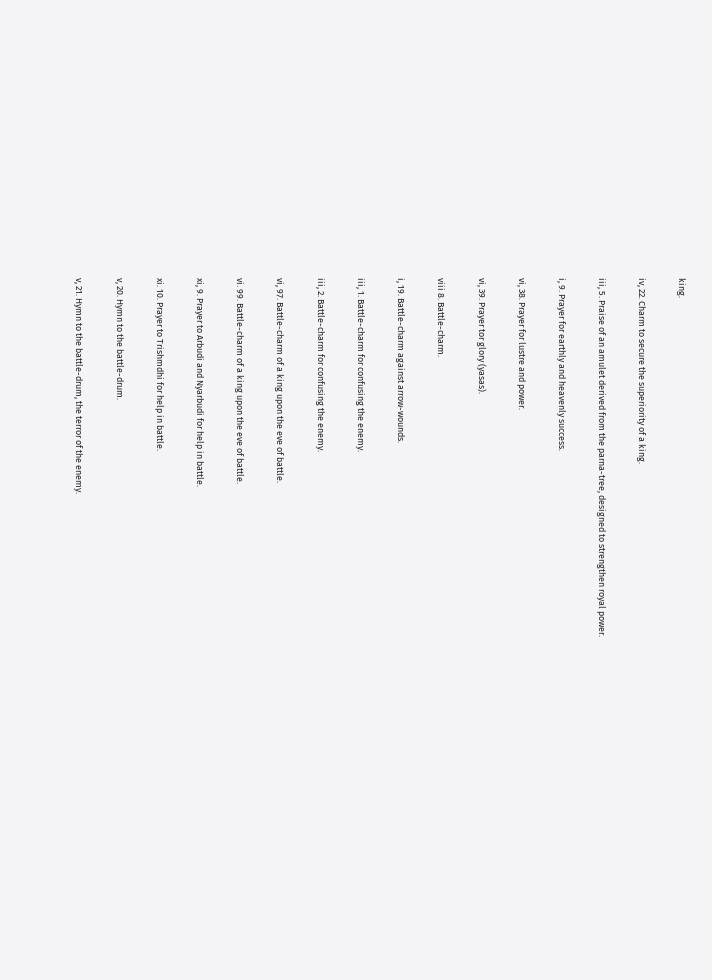king.

iv, 22. Charm to secure the superiority of a king.

iii, 5. Praise of an amulet derived from the parna-tree, designed to strengthen royal power.

i, 9. Prayer for earthly and heavenly success.

vi, 38. Prayer for lustre and power.

vi, 39. Prayer tor glory (yasas).

viii 8. Battle-charm.

i, 19. Battle-charm against arrow-wounds.

iii, 1. Battle-charm for confusing the enemy.

iii, 2. Battle-charm for confusing the enemy.

vi, 97. Battle-charm of a king upon the eve of battle.

vi. 99. Battle-charm of a king upon the eve of battle.

xi, 9. Prayer to Arbudi and Nyarbudi for help in battle.

xi. 10. Prayer to Trishmdhi for help in battle.

v, 20. Hymn to the battle-drum.

v, 21. Hymn to the battle-drum, the terror of the enemy.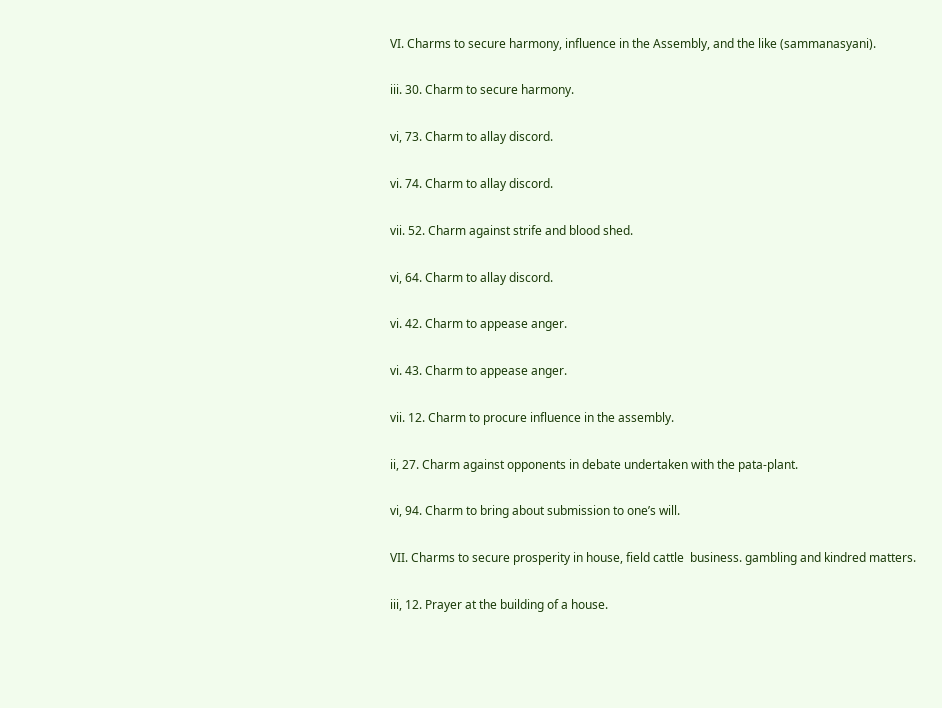VI. Charms to secure harmony, influence in the Assembly, and the like (sammanasyani).

iii. 30. Charm to secure harmony.

vi, 73. Charm to allay discord.

vi. 74. Charm to allay discord.

vii. 52. Charm against strife and blood shed.

vi, 64. Charm to allay discord.

vi. 42. Charm to appease anger.

vi. 43. Charm to appease anger.

vii. 12. Charm to procure influence in the assembly.

ii, 27. Charm against opponents in debate undertaken with the pata-plant.

vi, 94. Charm to bring about submission to one’s will.

VII. Charms to secure prosperity in house, field cattle  business. gambling and kindred matters.

iii, 12. Prayer at the building of a house.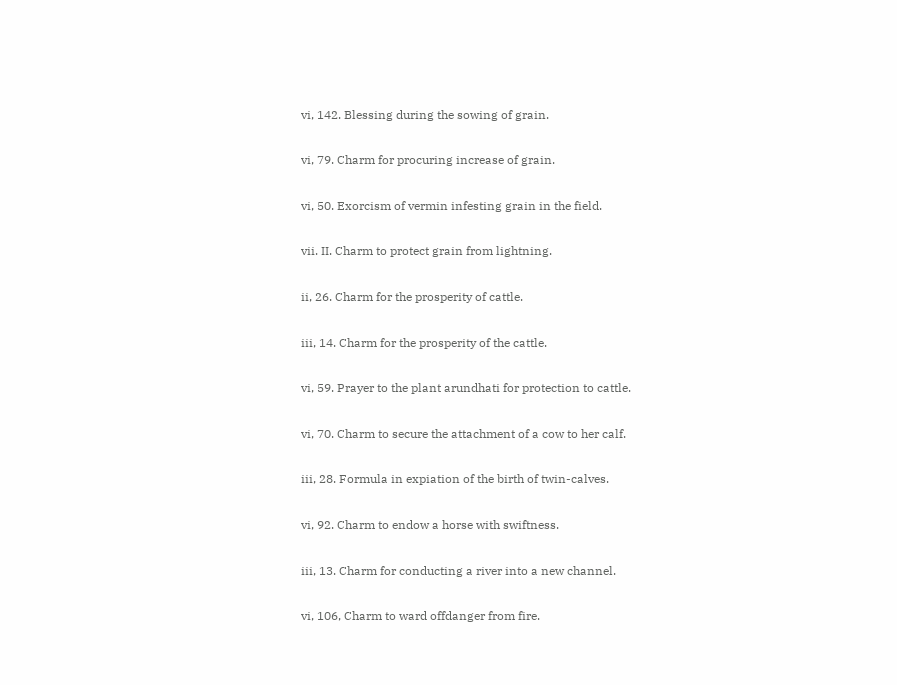vi, 142. Blessing during the sowing of grain.

vi, 79. Charm for procuring increase of grain.

vi, 50. Exorcism of vermin infesting grain in the field.

vii. II. Charm to protect grain from lightning.

ii, 26. Charm for the prosperity of cattle.

iii, 14. Charm for the prosperity of the cattle.

vi, 59. Prayer to the plant arundhati for protection to cattle.

vi, 70. Charm to secure the attachment of a cow to her calf.

iii, 28. Formula in expiation of the birth of twin-calves.

vi, 92. Charm to endow a horse with swiftness.

iii, 13. Charm for conducting a river into a new channel.

vi, 106, Charm to ward offdanger from fire.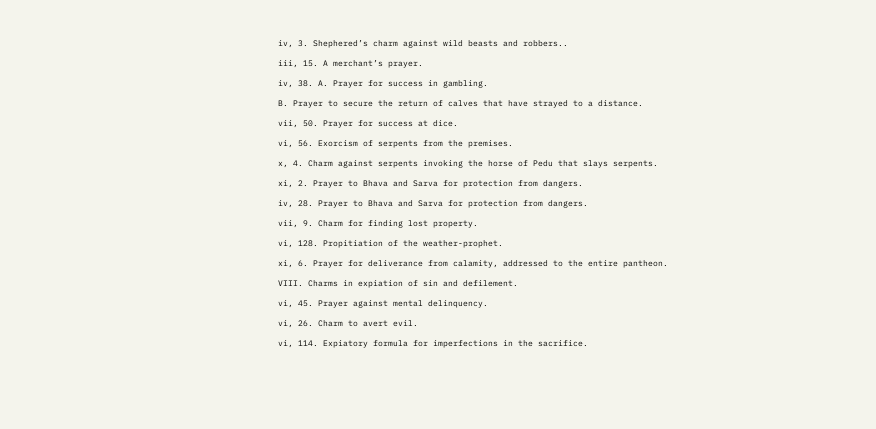iv, 3. Shephered’s charm against wild beasts and robbers..

iii, 15. A merchant’s prayer.

iv, 38. A. Prayer for success in gambling.

B. Prayer to secure the return of calves that have strayed to a distance.

vii, 50. Prayer for success at dice.

vi, 56. Exorcism of serpents from the premises.

x, 4. Charm against serpents invoking the horse of Pedu that slays serpents.

xi, 2. Prayer to Bhava and Sarva for protection from dangers.

iv, 28. Prayer to Bhava and Sarva for protection from dangers.

vii, 9. Charm for finding lost property.

vi, 128. Propitiation of the weather-prophet.

xi, 6. Prayer for deliverance from calamity, addressed to the entire pantheon.

VIII. Charms in expiation of sin and defilement.

vi, 45. Prayer against mental delinquency.

vi, 26. Charm to avert evil.

vi, 114. Expiatory formula for imperfections in the sacrifice.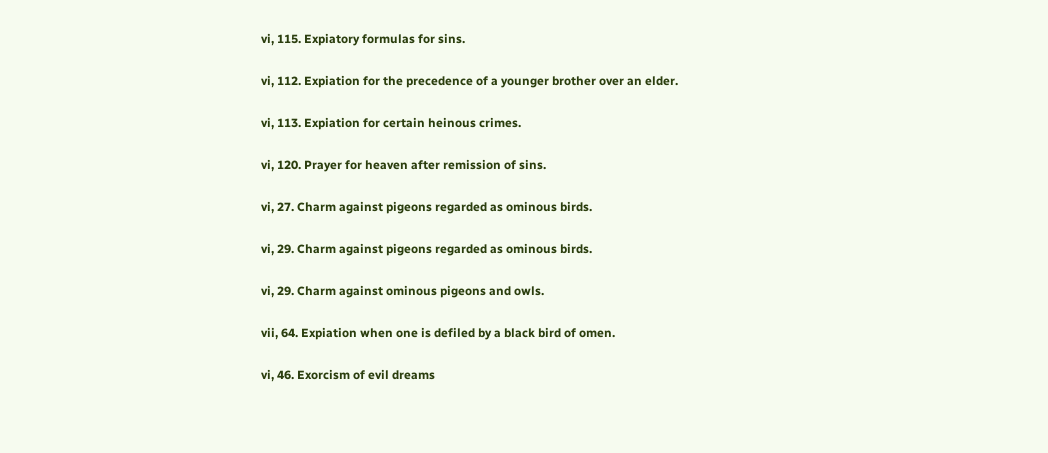vi, 115. Expiatory formulas for sins.

vi, 112. Expiation for the precedence of a younger brother over an elder.

vi, 113. Expiation for certain heinous crimes.

vi, 120. Prayer for heaven after remission of sins.

vi, 27. Charm against pigeons regarded as ominous birds.

vi, 29. Charm against pigeons regarded as ominous birds.

vi, 29. Charm against ominous pigeons and owls.

vii, 64. Expiation when one is defiled by a black bird of omen.

vi, 46. Exorcism of evil dreams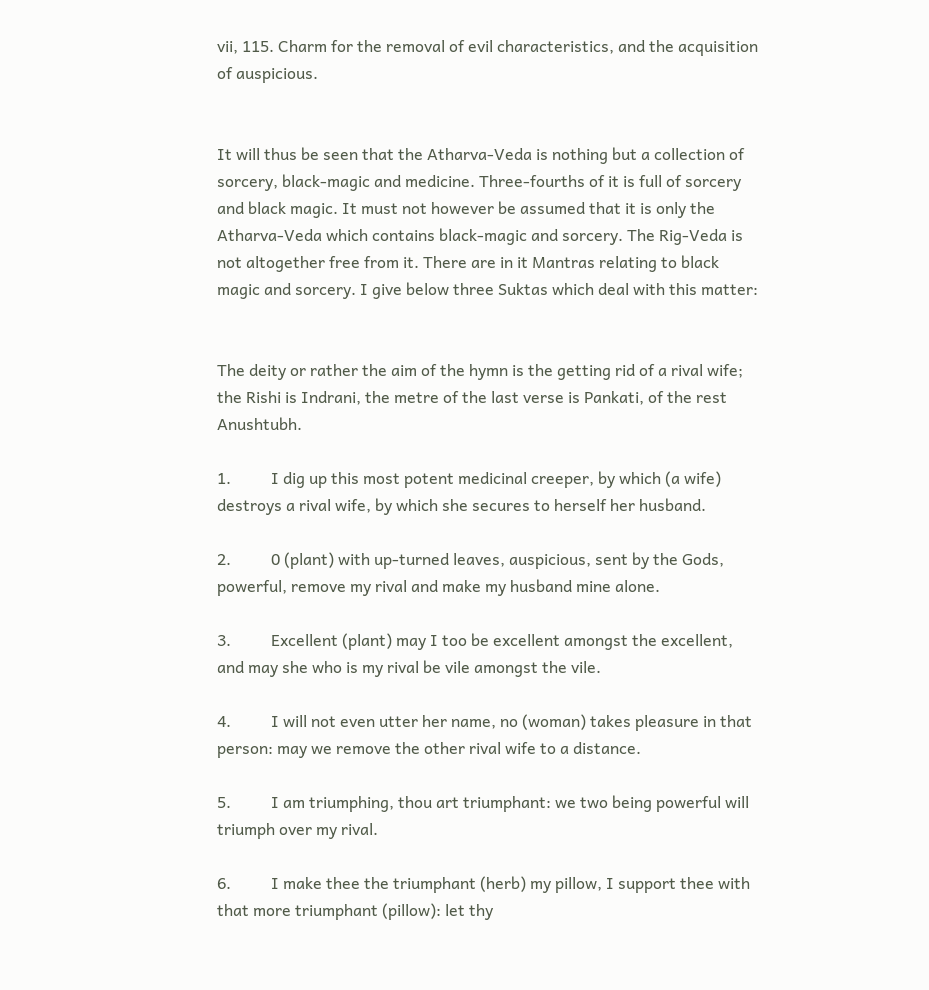vii, 115. Charm for the removal of evil characteristics, and the acquisition of auspicious.


It will thus be seen that the Atharva-Veda is nothing but a collection of sorcery, black-magic and medicine. Three-fourths of it is full of sorcery and black magic. It must not however be assumed that it is only the Atharva-Veda which contains black-magic and sorcery. The Rig-Veda is not altogether free from it. There are in it Mantras relating to black magic and sorcery. I give below three Suktas which deal with this matter:


The deity or rather the aim of the hymn is the getting rid of a rival wife; the Rishi is Indrani, the metre of the last verse is Pankati, of the rest Anushtubh.

1.          I dig up this most potent medicinal creeper, by which (a wife) destroys a rival wife, by which she secures to herself her husband.

2.          0 (plant) with up-turned leaves, auspicious, sent by the Gods, powerful, remove my rival and make my husband mine alone.

3.          Excellent (plant) may I too be excellent amongst the excellent, and may she who is my rival be vile amongst the vile.

4.          I will not even utter her name, no (woman) takes pleasure in that person: may we remove the other rival wife to a distance.

5.          I am triumphing, thou art triumphant: we two being powerful will triumph over my rival.

6.          I make thee the triumphant (herb) my pillow, I support thee with that more triumphant (pillow): let thy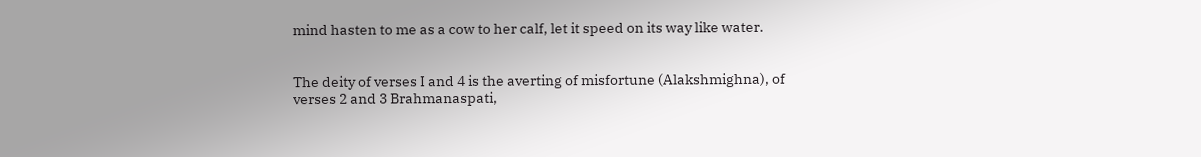mind hasten to me as a cow to her calf, let it speed on its way like water.


The deity of verses I and 4 is the averting of misfortune (Alakshmighna), of verses 2 and 3 Brahmanaspati,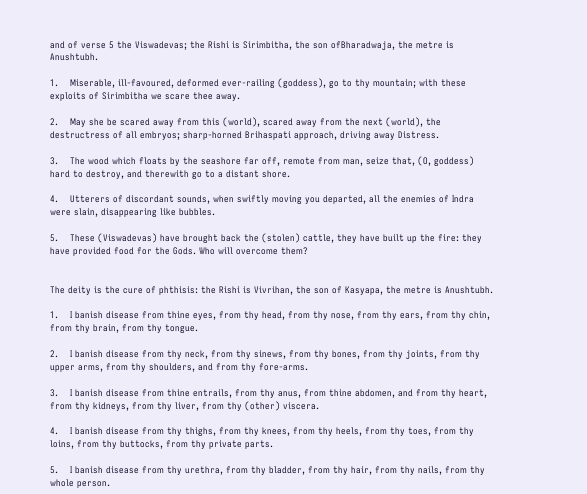and of verse 5 the Viswadevas; the Rishi is Sirimbitha, the son ofBharadwaja, the metre is Anushtubh.

1.    Miserable, ill-favoured, deformed ever-railing (goddess), go to thy mountain; with these exploits of Sirimbitha we scare thee away.

2.    May she be scared away from this (world), scared away from the next (world), the destructress of all embryos; sharp-horned Brihaspati approach, driving away Distress.

3.    The wood which floats by the seashore far off, remote from man, seize that, (O, goddess) hard to destroy, and therewith go to a distant shore.

4.    Utterers of discordant sounds, when swiftly moving you departed, all the enemies of Indra were slain, disappearing like bubbles.

5.    These (Viswadevas) have brought back the (stolen) cattle, they have built up the fire: they have provided food for the Gods. Who will overcome them?


The deity is the cure of phthisis: the Rishi is Vivrihan, the son of Kasyapa, the metre is Anushtubh.

1.    I banish disease from thine eyes, from thy head, from thy nose, from thy ears, from thy chin, from thy brain, from thy tongue.

2.    I banish disease from thy neck, from thy sinews, from thy bones, from thy joints, from thy upper arms, from thy shoulders, and from thy fore-arms.

3.    I banish disease from thine entrails, from thy anus, from thine abdomen, and from thy heart, from thy kidneys, from thy liver, from thy (other) viscera.

4.    I banish disease from thy thighs, from thy knees, from thy heels, from thy toes, from thy loins, from thy buttocks, from thy private parts.

5.    I banish disease from thy urethra, from thy bladder, from thy hair, from thy nails, from thy whole person.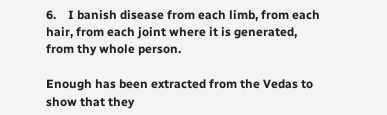6.    I banish disease from each limb, from each hair, from each joint where it is generated, from thy whole person.

Enough has been extracted from the Vedas to show that they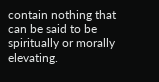contain nothing that can be said to be spiritually or morally elevating.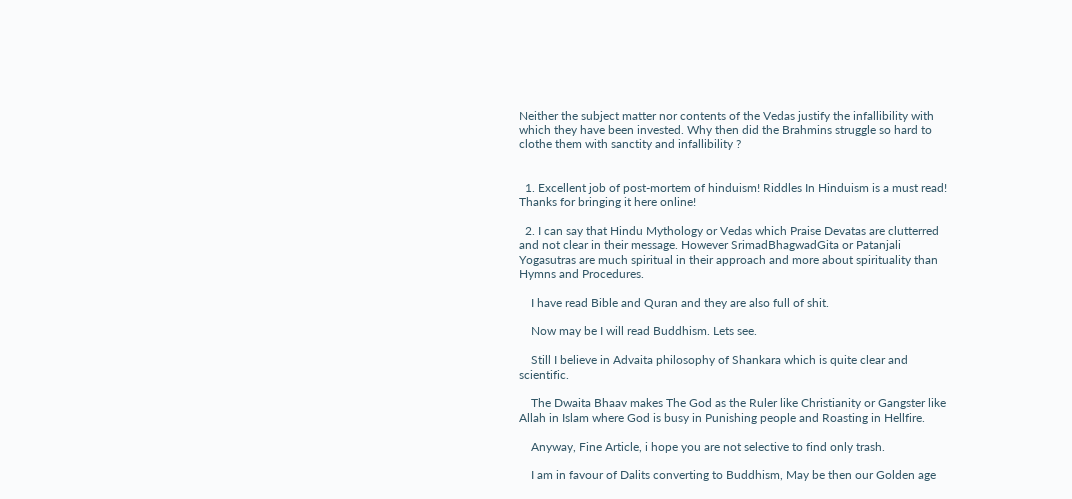Neither the subject matter nor contents of the Vedas justify the infallibility with which they have been invested. Why then did the Brahmins struggle so hard to clothe them with sanctity and infallibility ?


  1. Excellent job of post-mortem of hinduism! Riddles In Hinduism is a must read! Thanks for bringing it here online!

  2. I can say that Hindu Mythology or Vedas which Praise Devatas are clutterred and not clear in their message. However SrimadBhagwadGita or Patanjali Yogasutras are much spiritual in their approach and more about spirituality than Hymns and Procedures.

    I have read Bible and Quran and they are also full of shit.

    Now may be I will read Buddhism. Lets see.

    Still I believe in Advaita philosophy of Shankara which is quite clear and scientific.

    The Dwaita Bhaav makes The God as the Ruler like Christianity or Gangster like Allah in Islam where God is busy in Punishing people and Roasting in Hellfire.

    Anyway, Fine Article, i hope you are not selective to find only trash.

    I am in favour of Dalits converting to Buddhism, May be then our Golden age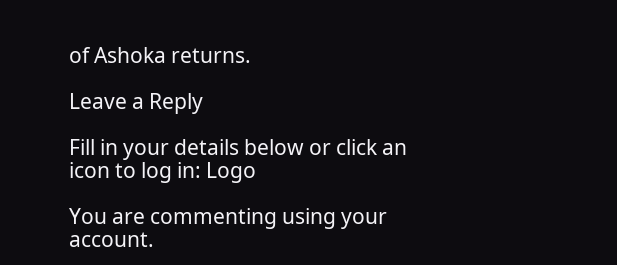of Ashoka returns.

Leave a Reply

Fill in your details below or click an icon to log in: Logo

You are commenting using your account.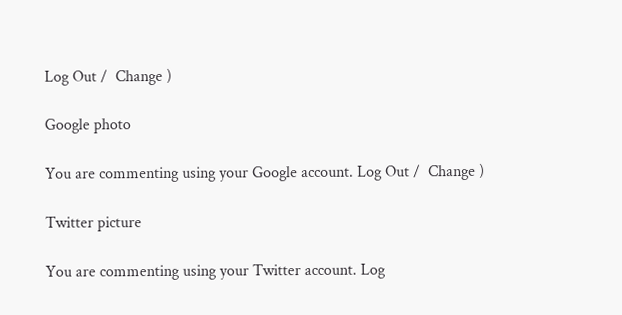Log Out /  Change )

Google photo

You are commenting using your Google account. Log Out /  Change )

Twitter picture

You are commenting using your Twitter account. Log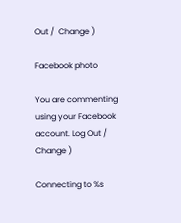Out /  Change )

Facebook photo

You are commenting using your Facebook account. Log Out /  Change )

Connecting to %s